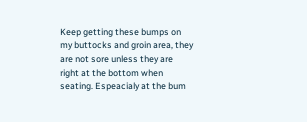Keep getting these bumps on my buttocks and groin area, they are not sore unless they are right at the bottom when seating. Espeacialy at the bum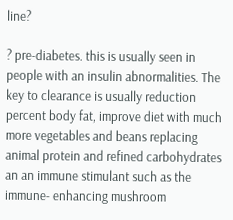line?

? pre-diabetes. this is usually seen in people with an insulin abnormalities. The key to clearance is usually reduction percent body fat, improve diet with much more vegetables and beans replacing animal protein and refined carbohydrates an an immune stimulant such as the immune- enhancing mushroom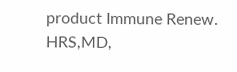product Immune Renew. HRS,MD,